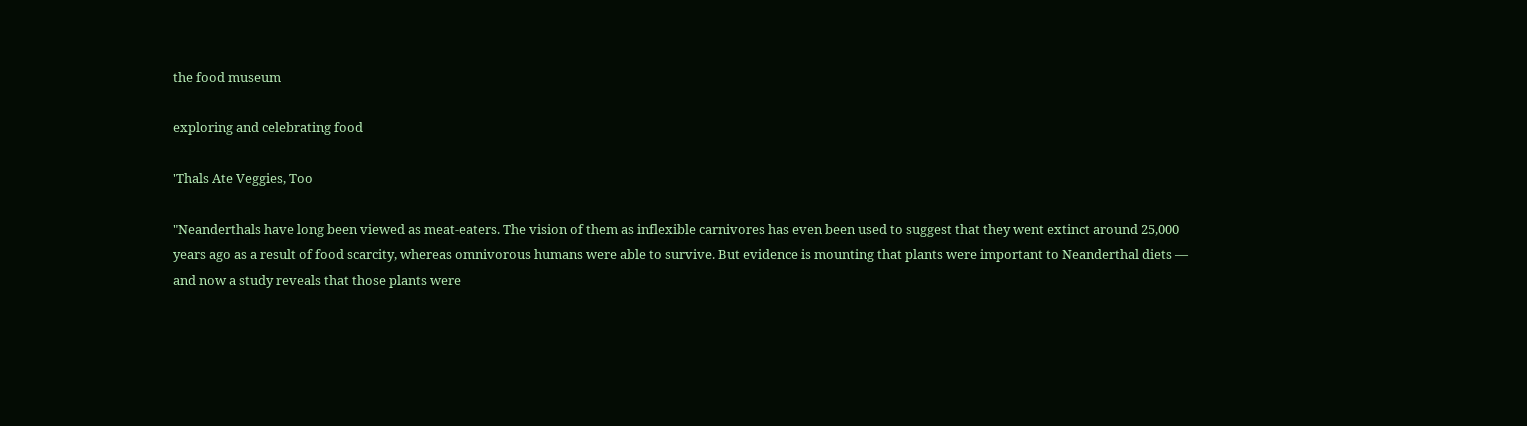the food museum

exploring and celebrating food

'Thals Ate Veggies, Too

"Neanderthals have long been viewed as meat-eaters. The vision of them as inflexible carnivores has even been used to suggest that they went extinct around 25,000 years ago as a result of food scarcity, whereas omnivorous humans were able to survive. But evidence is mounting that plants were important to Neanderthal diets — and now a study reveals that those plants were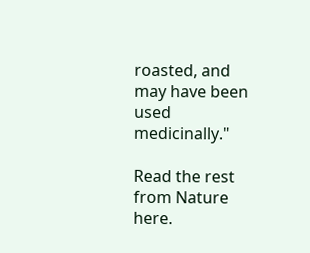roasted, and may have been used medicinally."

Read the rest from Nature here.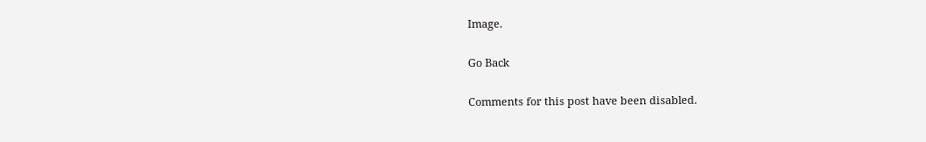Image.

Go Back

Comments for this post have been disabled.